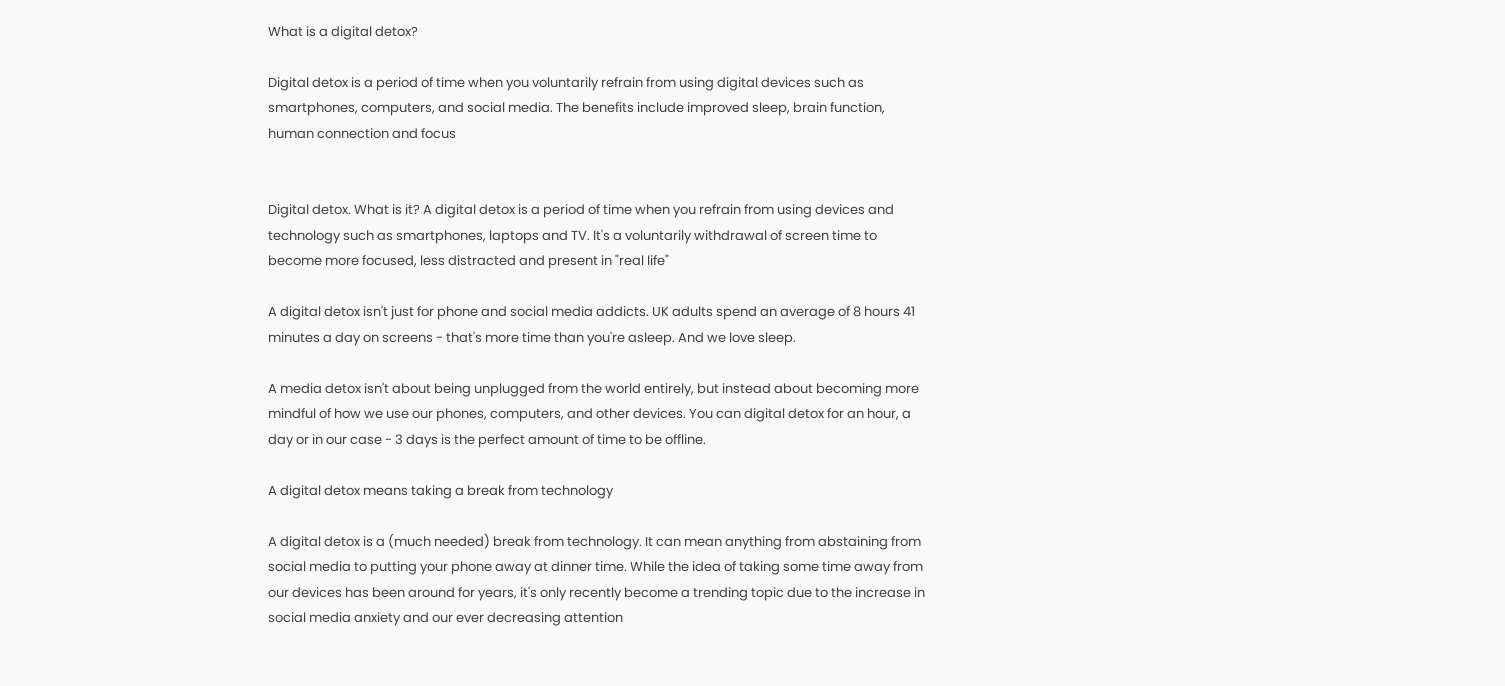What is a digital detox?

Digital detox is a period of time when you voluntarily refrain from using digital devices such as smartphones, computers, and social media. The benefits include improved sleep, brain function, human connection and focus


Digital detox. What is it? A digital detox is a period of time when you refrain from using devices and technology such as smartphones, laptops and TV. It's a voluntarily withdrawal of screen time to become more focused, less distracted and present in "real life"

A digital detox isn't just for phone and social media addicts. UK adults spend an average of 8 hours 41 minutes a day on screens - that's more time than you're asleep. And we love sleep.

A media detox isn't about being unplugged from the world entirely, but instead about becoming more mindful of how we use our phones, computers, and other devices. You can digital detox for an hour, a day or in our case - 3 days is the perfect amount of time to be offline.

A digital detox means taking a break from technology

A digital detox is a (much needed) break from technology. It can mean anything from abstaining from social media to putting your phone away at dinner time. While the idea of taking some time away from our devices has been around for years, it's only recently become a trending topic due to the increase in social media anxiety and our ever decreasing attention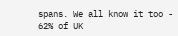spans. We all know it too - 62% of UK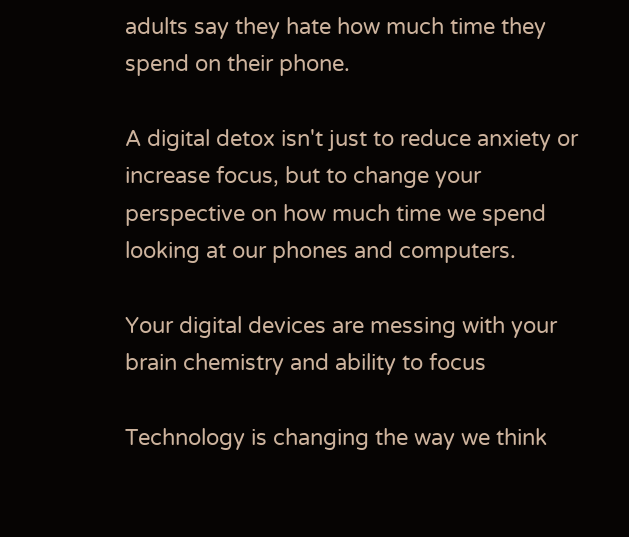adults say they hate how much time they spend on their phone.

A digital detox isn't just to reduce anxiety or increase focus, but to change your perspective on how much time we spend looking at our phones and computers.

Your digital devices are messing with your brain chemistry and ability to focus

Technology is changing the way we think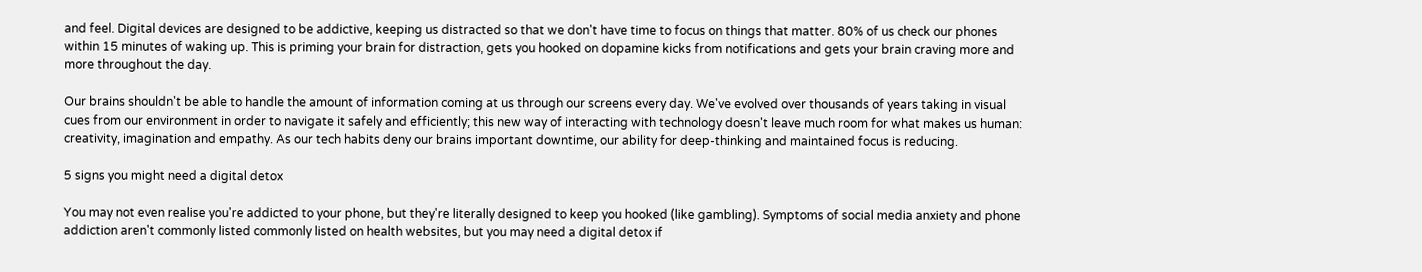and feel. Digital devices are designed to be addictive, keeping us distracted so that we don't have time to focus on things that matter. 80% of us check our phones within 15 minutes of waking up. This is priming your brain for distraction, gets you hooked on dopamine kicks from notifications and gets your brain craving more and more throughout the day.

Our brains shouldn't be able to handle the amount of information coming at us through our screens every day. We've evolved over thousands of years taking in visual cues from our environment in order to navigate it safely and efficiently; this new way of interacting with technology doesn't leave much room for what makes us human: creativity, imagination and empathy. As our tech habits deny our brains important downtime, our ability for deep-thinking and maintained focus is reducing.

5 signs you might need a digital detox

You may not even realise you're addicted to your phone, but they're literally designed to keep you hooked (like gambling). Symptoms of social media anxiety and phone addiction aren't commonly listed commonly listed on health websites, but you may need a digital detox if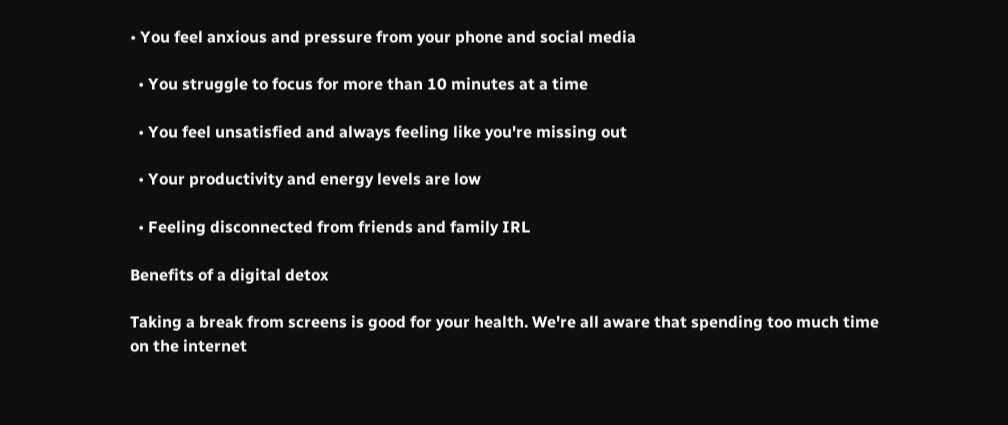• You feel anxious and pressure from your phone and social media

  • You struggle to focus for more than 10 minutes at a time

  • You feel unsatisfied and always feeling like you're missing out

  • Your productivity and energy levels are low

  • Feeling disconnected from friends and family IRL

Benefits of a digital detox

Taking a break from screens is good for your health. We're all aware that spending too much time on the internet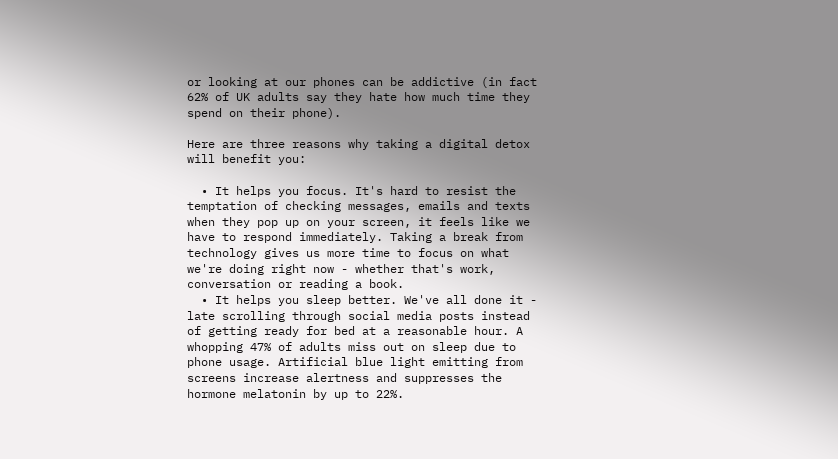or looking at our phones can be addictive (in fact 62% of UK adults say they hate how much time they spend on their phone).

Here are three reasons why taking a digital detox will benefit you:

  • It helps you focus. It's hard to resist the temptation of checking messages, emails and texts when they pop up on your screen, it feels like we have to respond immediately. Taking a break from technology gives us more time to focus on what we're doing right now - whether that's work, conversation or reading a book.
  • It helps you sleep better. We've all done it - late scrolling through social media posts instead of getting ready for bed at a reasonable hour. A whopping 47% of adults miss out on sleep due to phone usage. Artificial blue light emitting from screens increase alertness and suppresses the hormone melatonin by up to 22%.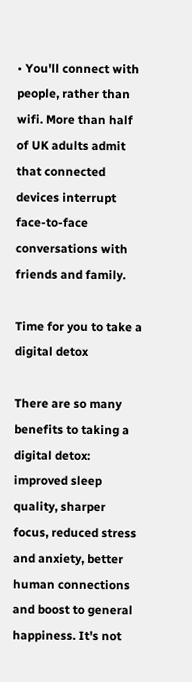• You'll connect with people, rather than wifi. More than half of UK adults admit that connected devices interrupt face-to-face conversations with friends and family.

Time for you to take a digital detox

There are so many benefits to taking a digital detox: improved sleep quality, sharper focus, reduced stress and anxiety, better human connections and boost to general happiness. It's not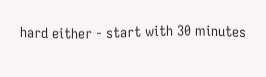hard either - start with 30 minutes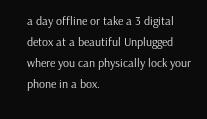a day offline or take a 3 digital detox at a beautiful Unplugged where you can physically lock your phone in a box.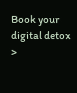Book your digital detox >